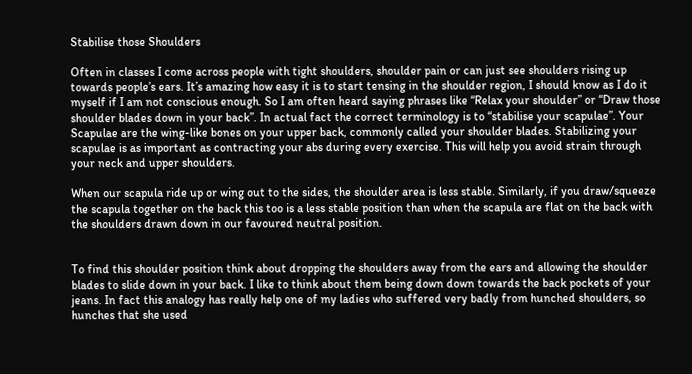Stabilise those Shoulders

Often in classes I come across people with tight shoulders, shoulder pain or can just see shoulders rising up towards people’s ears. It’s amazing how easy it is to start tensing in the shoulder region, I should know as I do it myself if I am not conscious enough. So I am often heard saying phrases like “Relax your shoulder” or “Draw those shoulder blades down in your back”. In actual fact the correct terminology is to “stabilise your scapulae”. Your Scapulae are the wing-like bones on your upper back, commonly called your shoulder blades. Stabilizing your scapulae is as important as contracting your abs during every exercise. This will help you avoid strain through your neck and upper shoulders.

When our scapula ride up or wing out to the sides, the shoulder area is less stable. Similarly, if you draw/squeeze the scapula together on the back this too is a less stable position than when the scapula are flat on the back with the shoulders drawn down in our favoured neutral position.


To find this shoulder position think about dropping the shoulders away from the ears and allowing the shoulder blades to slide down in your back. I like to think about them being down down towards the back pockets of your jeans. In fact this analogy has really help one of my ladies who suffered very badly from hunched shoulders, so hunches that she used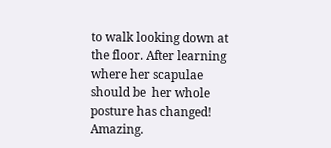to walk looking down at the floor. After learning where her scapulae should be  her whole posture has changed! Amazing.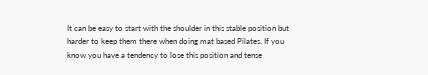It can be easy to start with the shoulder in this stable position but harder to keep them there when doing mat based Pilates. If you know you have a tendency to lose this position and tense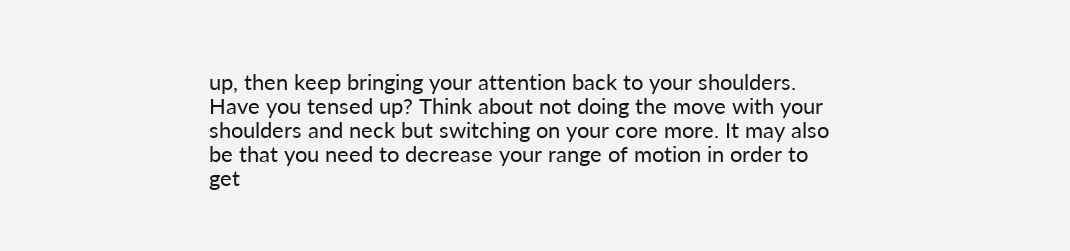up, then keep bringing your attention back to your shoulders. Have you tensed up? Think about not doing the move with your shoulders and neck but switching on your core more. It may also be that you need to decrease your range of motion in order to get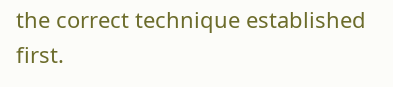the correct technique established first.